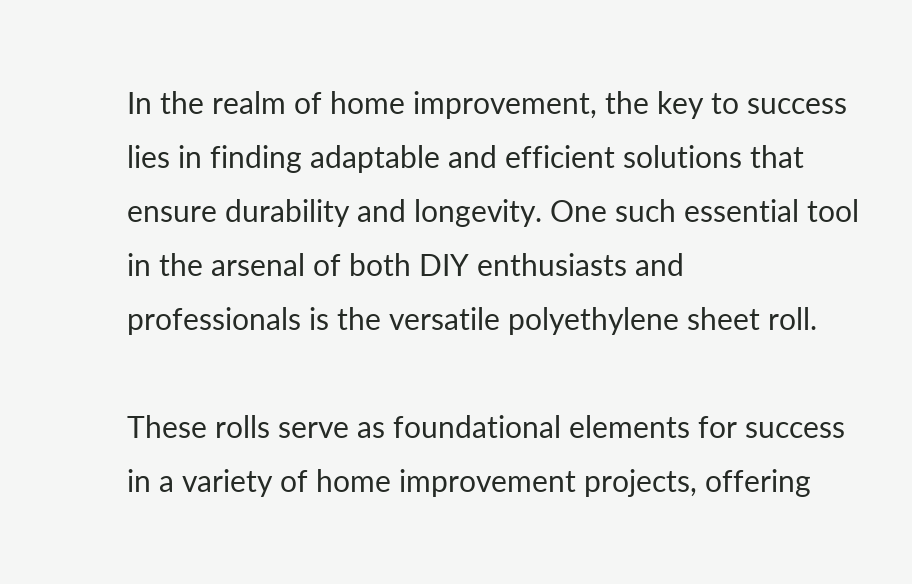In the realm of home improvement, the key to success lies in finding adaptable and efficient solutions that ensure durability and longevity. One such essential tool in the arsenal of both DIY enthusiasts and professionals is the versatile polyethylene sheet roll.

These rolls serve as foundational elements for success in a variety of home improvement projects, offering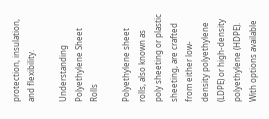protection, insulation, and flexibility.

Understanding Polyethylene Sheet Rolls

Polyethylene sheet rolls, also known as poly sheeting or plastic sheeting, are crafted from either low-density polyethylene (LDPE) or high-density polyethylene (HDPE). With options available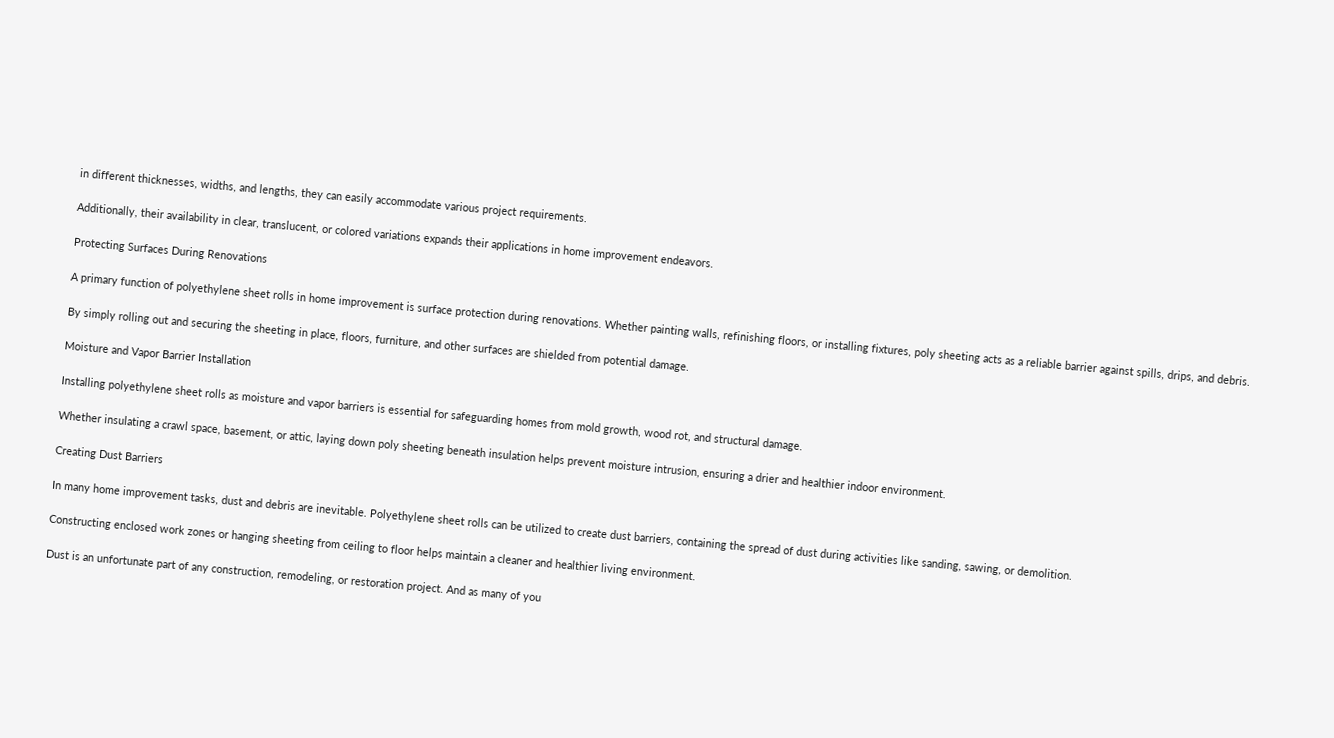in different thicknesses, widths, and lengths, they can easily accommodate various project requirements.

Additionally, their availability in clear, translucent, or colored variations expands their applications in home improvement endeavors.

Protecting Surfaces During Renovations

A primary function of polyethylene sheet rolls in home improvement is surface protection during renovations. Whether painting walls, refinishing floors, or installing fixtures, poly sheeting acts as a reliable barrier against spills, drips, and debris.

By simply rolling out and securing the sheeting in place, floors, furniture, and other surfaces are shielded from potential damage.

Moisture and Vapor Barrier Installation

Installing polyethylene sheet rolls as moisture and vapor barriers is essential for safeguarding homes from mold growth, wood rot, and structural damage.

Whether insulating a crawl space, basement, or attic, laying down poly sheeting beneath insulation helps prevent moisture intrusion, ensuring a drier and healthier indoor environment.

Creating Dust Barriers

In many home improvement tasks, dust and debris are inevitable. Polyethylene sheet rolls can be utilized to create dust barriers, containing the spread of dust during activities like sanding, sawing, or demolition.

Constructing enclosed work zones or hanging sheeting from ceiling to floor helps maintain a cleaner and healthier living environment.

Dust is an unfortunate part of any construction, remodeling, or restoration project. And as many of you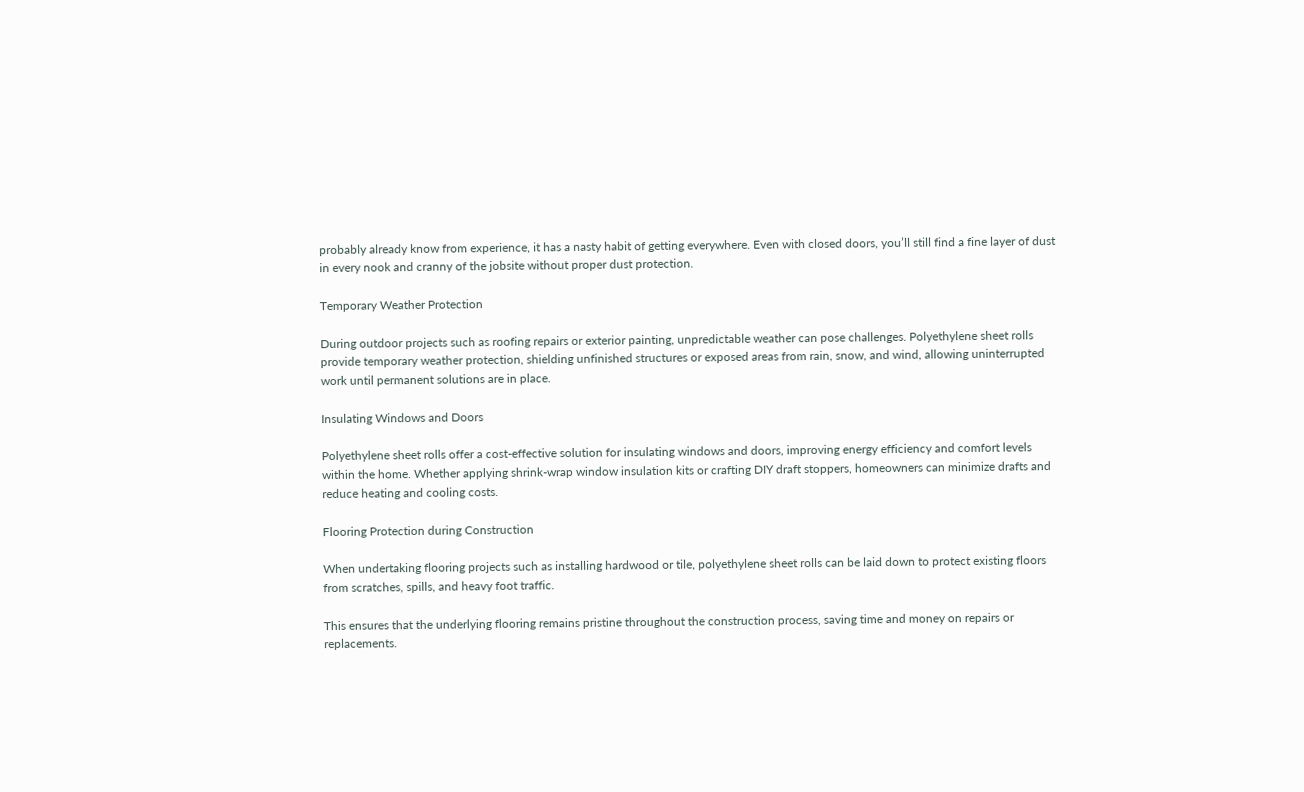probably already know from experience, it has a nasty habit of getting everywhere. Even with closed doors, you’ll still find a fine layer of dust in every nook and cranny of the jobsite without proper dust protection.

Temporary Weather Protection

During outdoor projects such as roofing repairs or exterior painting, unpredictable weather can pose challenges. Polyethylene sheet rolls provide temporary weather protection, shielding unfinished structures or exposed areas from rain, snow, and wind, allowing uninterrupted work until permanent solutions are in place.

Insulating Windows and Doors

Polyethylene sheet rolls offer a cost-effective solution for insulating windows and doors, improving energy efficiency and comfort levels within the home. Whether applying shrink-wrap window insulation kits or crafting DIY draft stoppers, homeowners can minimize drafts and reduce heating and cooling costs.

Flooring Protection during Construction

When undertaking flooring projects such as installing hardwood or tile, polyethylene sheet rolls can be laid down to protect existing floors from scratches, spills, and heavy foot traffic.

This ensures that the underlying flooring remains pristine throughout the construction process, saving time and money on repairs or replacements.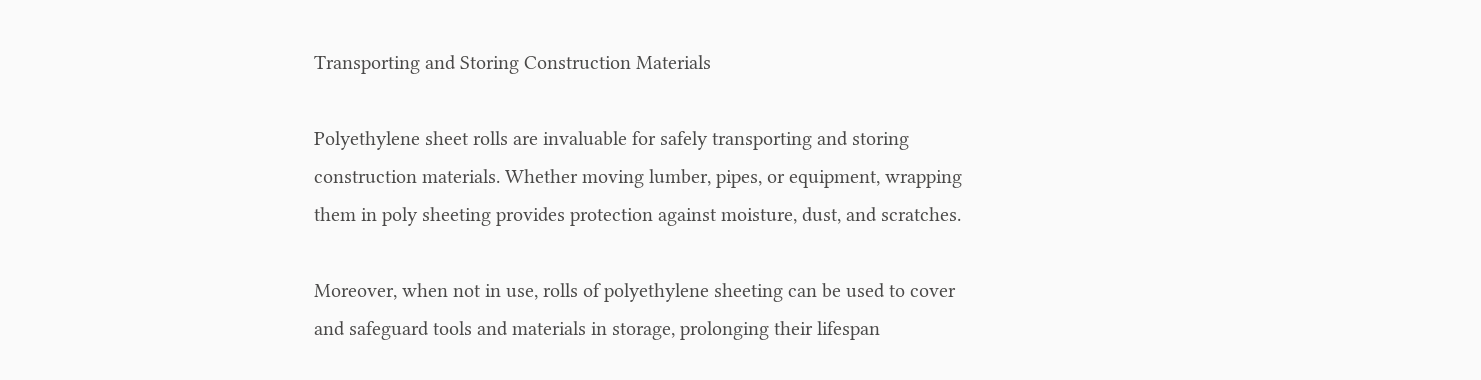Transporting and Storing Construction Materials

Polyethylene sheet rolls are invaluable for safely transporting and storing construction materials. Whether moving lumber, pipes, or equipment, wrapping them in poly sheeting provides protection against moisture, dust, and scratches.

Moreover, when not in use, rolls of polyethylene sheeting can be used to cover and safeguard tools and materials in storage, prolonging their lifespan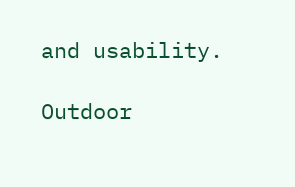and usability.

Outdoor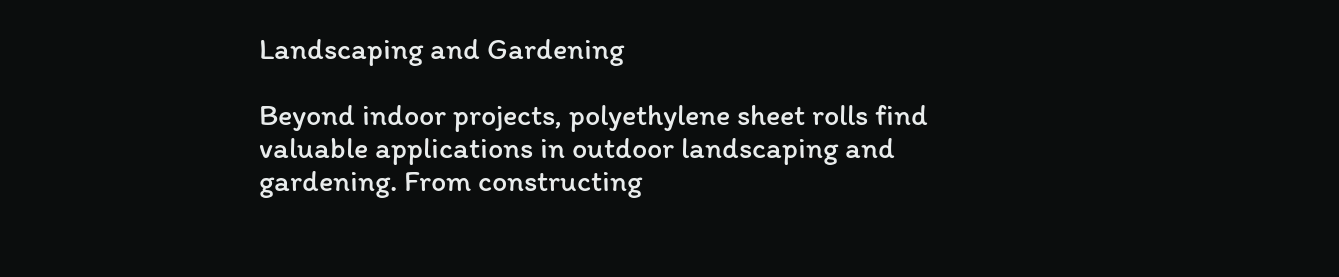Landscaping and Gardening

Beyond indoor projects, polyethylene sheet rolls find valuable applications in outdoor landscaping and gardening. From constructing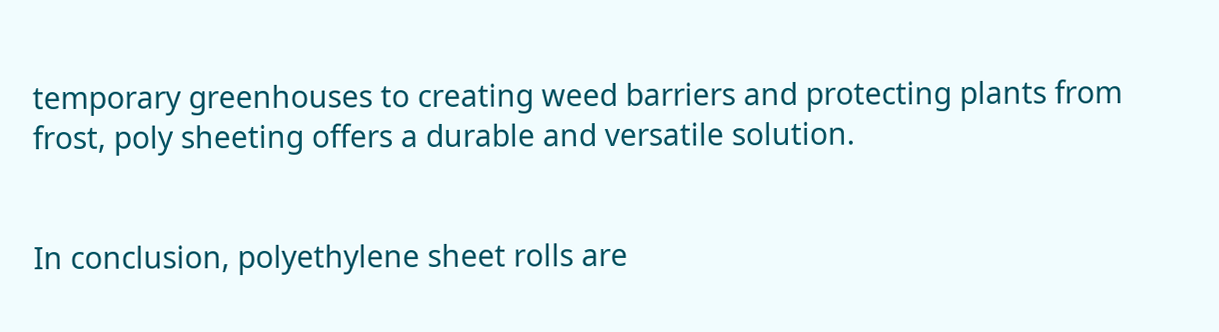temporary greenhouses to creating weed barriers and protecting plants from frost, poly sheeting offers a durable and versatile solution.


In conclusion, polyethylene sheet rolls are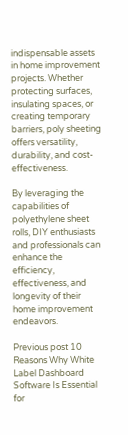indispensable assets in home improvement projects. Whether protecting surfaces, insulating spaces, or creating temporary barriers, poly sheeting offers versatility, durability, and cost-effectiveness.

By leveraging the capabilities of polyethylene sheet rolls, DIY enthusiasts and professionals can enhance the efficiency, effectiveness, and longevity of their home improvement endeavors.

Previous post 10 Reasons Why White Label Dashboard Software Is Essential for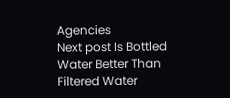Agencies
Next post Is Bottled Water Better Than Filtered Water